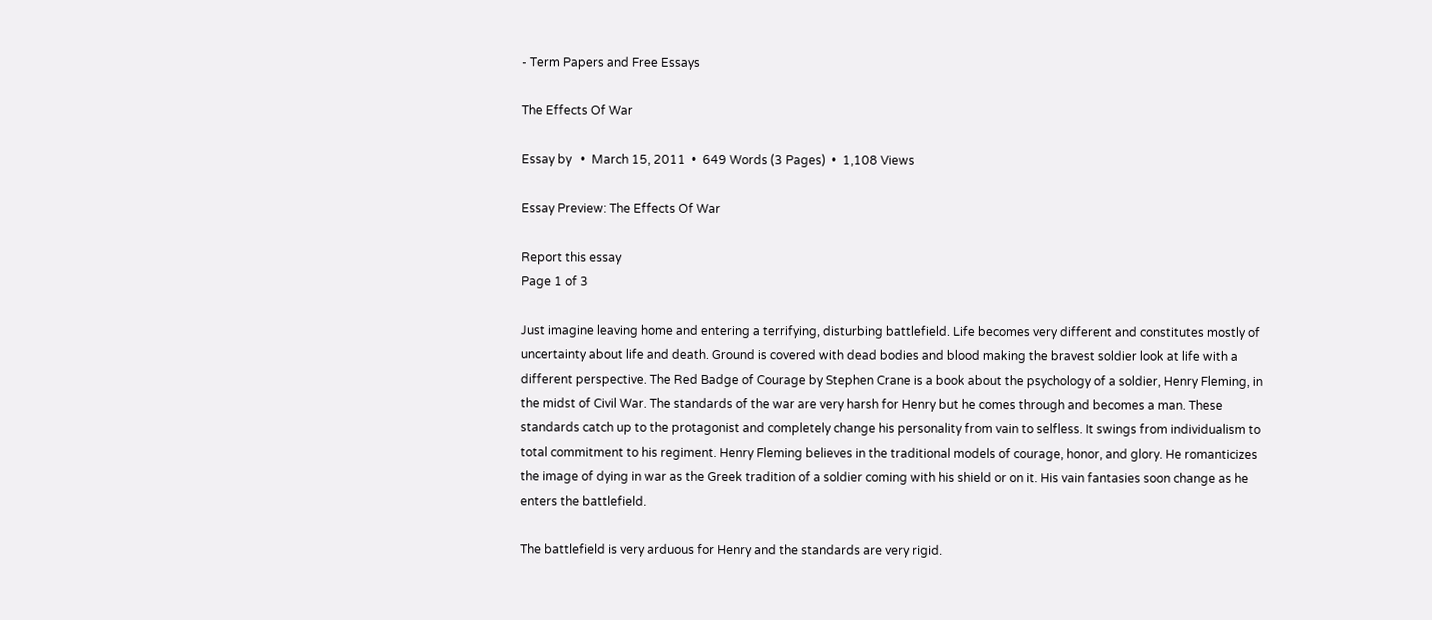- Term Papers and Free Essays

The Effects Of War

Essay by   •  March 15, 2011  •  649 Words (3 Pages)  •  1,108 Views

Essay Preview: The Effects Of War

Report this essay
Page 1 of 3

Just imagine leaving home and entering a terrifying, disturbing battlefield. Life becomes very different and constitutes mostly of uncertainty about life and death. Ground is covered with dead bodies and blood making the bravest soldier look at life with a different perspective. The Red Badge of Courage by Stephen Crane is a book about the psychology of a soldier, Henry Fleming, in the midst of Civil War. The standards of the war are very harsh for Henry but he comes through and becomes a man. These standards catch up to the protagonist and completely change his personality from vain to selfless. It swings from individualism to total commitment to his regiment. Henry Fleming believes in the traditional models of courage, honor, and glory. He romanticizes the image of dying in war as the Greek tradition of a soldier coming with his shield or on it. His vain fantasies soon change as he enters the battlefield.

The battlefield is very arduous for Henry and the standards are very rigid.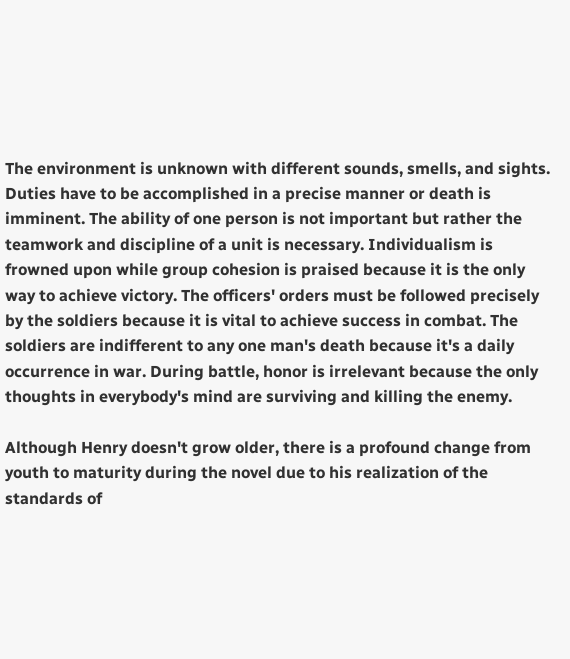The environment is unknown with different sounds, smells, and sights. Duties have to be accomplished in a precise manner or death is imminent. The ability of one person is not important but rather the teamwork and discipline of a unit is necessary. Individualism is frowned upon while group cohesion is praised because it is the only way to achieve victory. The officers' orders must be followed precisely by the soldiers because it is vital to achieve success in combat. The soldiers are indifferent to any one man's death because it's a daily occurrence in war. During battle, honor is irrelevant because the only thoughts in everybody's mind are surviving and killing the enemy.

Although Henry doesn't grow older, there is a profound change from youth to maturity during the novel due to his realization of the standards of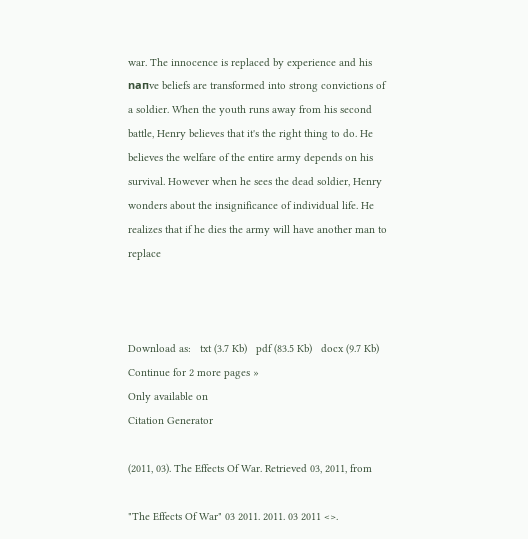war. The innocence is replaced by experience and his naпve beliefs are transformed into strong convictions of a soldier. When the youth runs away from his second battle, Henry believes that it's the right thing to do. He believes the welfare of the entire army depends on his survival. However when he sees the dead soldier, Henry wonders about the insignificance of individual life. He realizes that if he dies the army will have another man to replace



Download as:   txt (3.7 Kb)   pdf (83.5 Kb)   docx (9.7 Kb)
Continue for 2 more pages »
Only available on
Citation Generator

(2011, 03). The Effects Of War. Retrieved 03, 2011, from

"The Effects Of War" 03 2011. 2011. 03 2011 <>.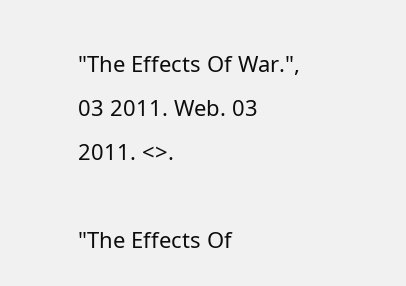"The Effects Of War.", 03 2011. Web. 03 2011. <>.

"The Effects Of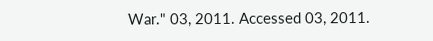War." 03, 2011. Accessed 03, 2011.